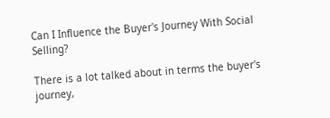Can I Influence the Buyer's Journey With Social Selling?

There is a lot talked about in terms the buyer's journey,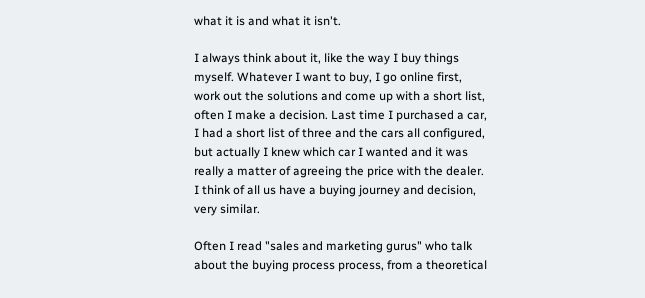what it is and what it isn't.

I always think about it, like the way I buy things myself. Whatever I want to buy, I go online first, work out the solutions and come up with a short list, often I make a decision. Last time I purchased a car, I had a short list of three and the cars all configured, but actually I knew which car I wanted and it was really a matter of agreeing the price with the dealer. I think of all us have a buying journey and decision, very similar.

Often I read "sales and marketing gurus" who talk about the buying process process, from a theoretical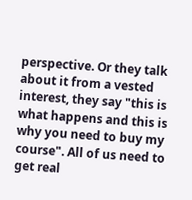perspective. Or they talk about it from a vested interest, they say "this is what happens and this is why you need to buy my course". All of us need to get real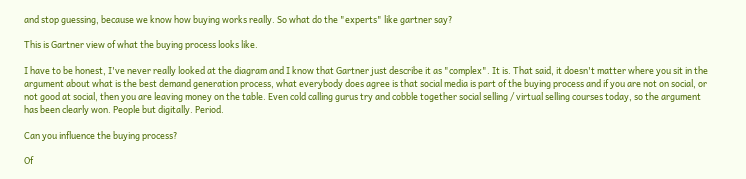and stop guessing, because we know how buying works really. So what do the "experts" like gartner say?

This is Gartner view of what the buying process looks like.

I have to be honest, I've never really looked at the diagram and I know that Gartner just describe it as "complex". It is. That said, it doesn't matter where you sit in the argument about what is the best demand generation process, what everybody does agree is that social media is part of the buying process and if you are not on social, or not good at social, then you are leaving money on the table. Even cold calling gurus try and cobble together social selling / virtual selling courses today, so the argument has been clearly won. People but digitally. Period.

Can you influence the buying process?

Of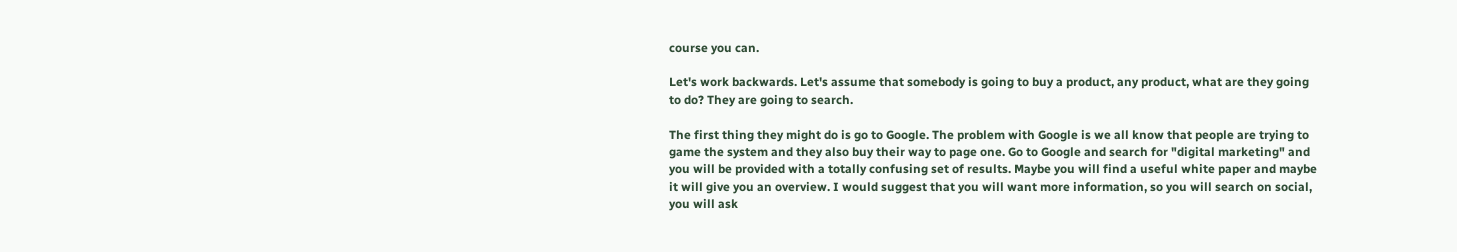course you can.

Let's work backwards. Let's assume that somebody is going to buy a product, any product, what are they going to do? They are going to search.

The first thing they might do is go to Google. The problem with Google is we all know that people are trying to game the system and they also buy their way to page one. Go to Google and search for "digital marketing" and you will be provided with a totally confusing set of results. Maybe you will find a useful white paper and maybe it will give you an overview. I would suggest that you will want more information, so you will search on social, you will ask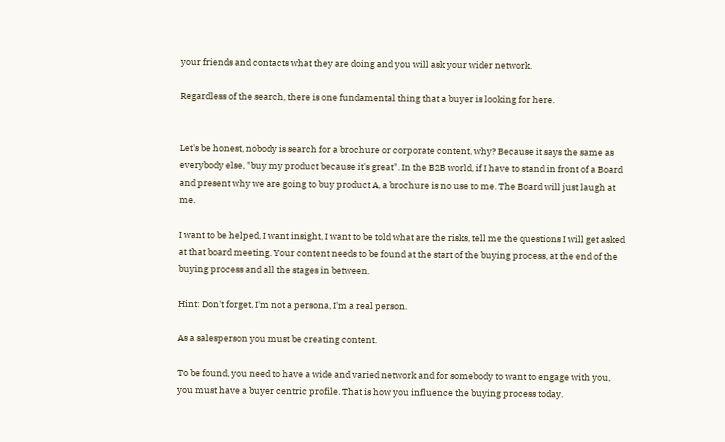your friends and contacts what they are doing and you will ask your wider network.

Regardless of the search, there is one fundamental thing that a buyer is looking for here.


Let's be honest, nobody is search for a brochure or corporate content, why? Because it says the same as everybody else, "buy my product because it's great". In the B2B world, if I have to stand in front of a Board and present why we are going to buy product A, a brochure is no use to me. The Board will just laugh at me.

I want to be helped, I want insight, I want to be told what are the risks, tell me the questions I will get asked at that board meeting. Your content needs to be found at the start of the buying process, at the end of the buying process and all the stages in between.

Hint: Don't forget, I'm not a persona, I'm a real person.

As a salesperson you must be creating content.

To be found, you need to have a wide and varied network and for somebody to want to engage with you, you must have a buyer centric profile. That is how you influence the buying process today.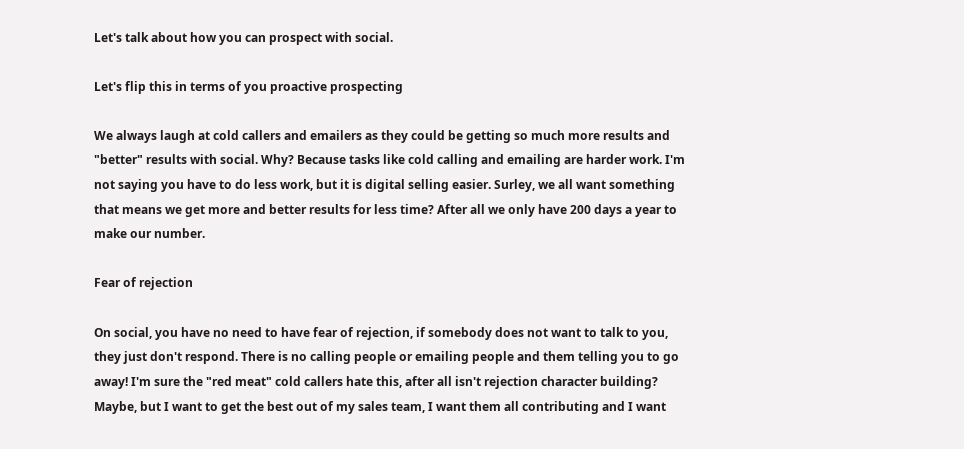Let's talk about how you can prospect with social.

Let's flip this in terms of you proactive prospecting

We always laugh at cold callers and emailers as they could be getting so much more results and "better" results with social. Why? Because tasks like cold calling and emailing are harder work. I'm not saying you have to do less work, but it is digital selling easier. Surley, we all want something that means we get more and better results for less time? After all we only have 200 days a year to make our number.

Fear of rejection

On social, you have no need to have fear of rejection, if somebody does not want to talk to you, they just don't respond. There is no calling people or emailing people and them telling you to go away! I'm sure the "red meat" cold callers hate this, after all isn't rejection character building? Maybe, but I want to get the best out of my sales team, I want them all contributing and I want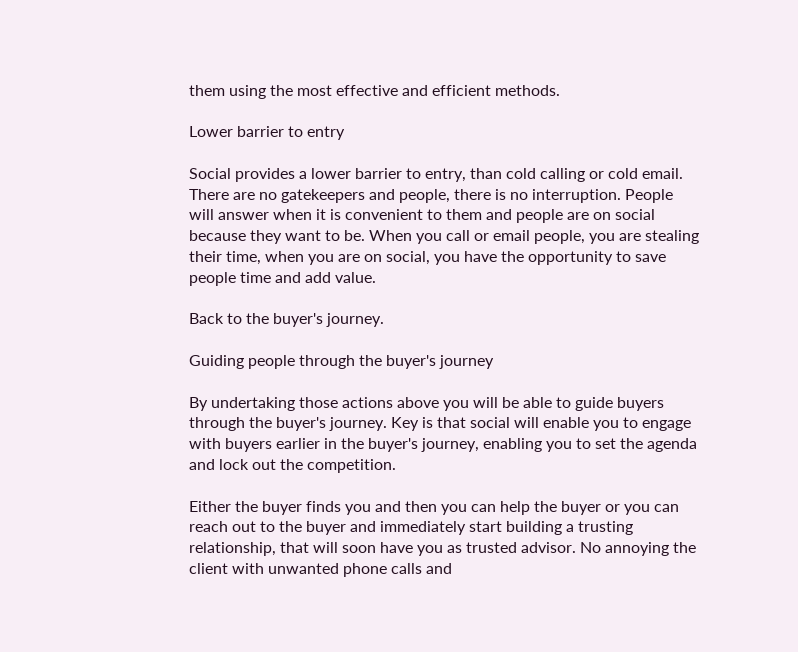them using the most effective and efficient methods.

Lower barrier to entry

Social provides a lower barrier to entry, than cold calling or cold email. There are no gatekeepers and people, there is no interruption. People will answer when it is convenient to them and people are on social because they want to be. When you call or email people, you are stealing their time, when you are on social, you have the opportunity to save people time and add value.

Back to the buyer's journey.

Guiding people through the buyer's journey

By undertaking those actions above you will be able to guide buyers through the buyer's journey. Key is that social will enable you to engage with buyers earlier in the buyer's journey, enabling you to set the agenda and lock out the competition.

Either the buyer finds you and then you can help the buyer or you can reach out to the buyer and immediately start building a trusting relationship, that will soon have you as trusted advisor. No annoying the client with unwanted phone calls and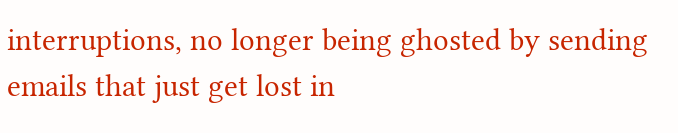interruptions, no longer being ghosted by sending emails that just get lost in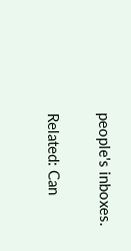people's inboxes.

Related: Can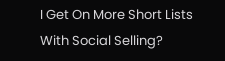I Get On More Short Lists With Social Selling?